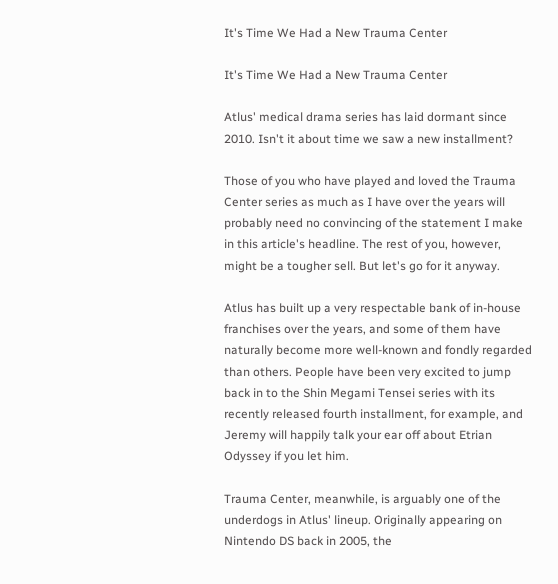It's Time We Had a New Trauma Center

It's Time We Had a New Trauma Center

Atlus' medical drama series has laid dormant since 2010. Isn't it about time we saw a new installment?

Those of you who have played and loved the Trauma Center series as much as I have over the years will probably need no convincing of the statement I make in this article's headline. The rest of you, however, might be a tougher sell. But let's go for it anyway.

Atlus has built up a very respectable bank of in-house franchises over the years, and some of them have naturally become more well-known and fondly regarded than others. People have been very excited to jump back in to the Shin Megami Tensei series with its recently released fourth installment, for example, and Jeremy will happily talk your ear off about Etrian Odyssey if you let him.

Trauma Center, meanwhile, is arguably one of the underdogs in Atlus' lineup. Originally appearing on Nintendo DS back in 2005, the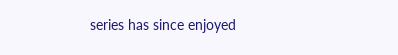series has since enjoyed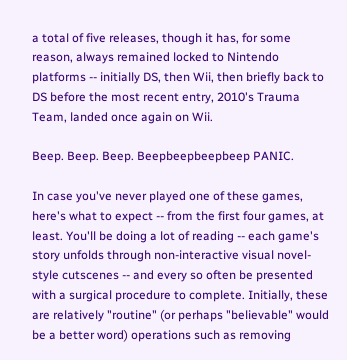a total of five releases, though it has, for some reason, always remained locked to Nintendo platforms -- initially DS, then Wii, then briefly back to DS before the most recent entry, 2010's Trauma Team, landed once again on Wii.

Beep. Beep. Beep. Beepbeepbeepbeep PANIC.

In case you've never played one of these games, here's what to expect -- from the first four games, at least. You'll be doing a lot of reading -- each game's story unfolds through non-interactive visual novel-style cutscenes -- and every so often be presented with a surgical procedure to complete. Initially, these are relatively "routine" (or perhaps "believable" would be a better word) operations such as removing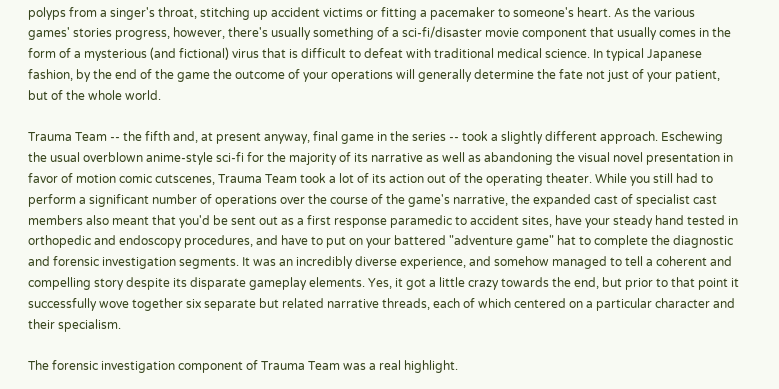polyps from a singer's throat, stitching up accident victims or fitting a pacemaker to someone's heart. As the various games' stories progress, however, there's usually something of a sci-fi/disaster movie component that usually comes in the form of a mysterious (and fictional) virus that is difficult to defeat with traditional medical science. In typical Japanese fashion, by the end of the game the outcome of your operations will generally determine the fate not just of your patient, but of the whole world.

Trauma Team -- the fifth and, at present anyway, final game in the series -- took a slightly different approach. Eschewing the usual overblown anime-style sci-fi for the majority of its narrative as well as abandoning the visual novel presentation in favor of motion comic cutscenes, Trauma Team took a lot of its action out of the operating theater. While you still had to perform a significant number of operations over the course of the game's narrative, the expanded cast of specialist cast members also meant that you'd be sent out as a first response paramedic to accident sites, have your steady hand tested in orthopedic and endoscopy procedures, and have to put on your battered "adventure game" hat to complete the diagnostic and forensic investigation segments. It was an incredibly diverse experience, and somehow managed to tell a coherent and compelling story despite its disparate gameplay elements. Yes, it got a little crazy towards the end, but prior to that point it successfully wove together six separate but related narrative threads, each of which centered on a particular character and their specialism.

The forensic investigation component of Trauma Team was a real highlight.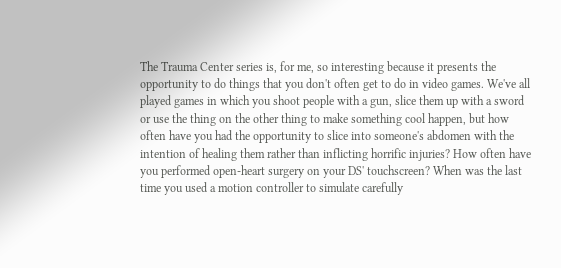The Trauma Center series is, for me, so interesting because it presents the opportunity to do things that you don't often get to do in video games. We've all played games in which you shoot people with a gun, slice them up with a sword or use the thing on the other thing to make something cool happen, but how often have you had the opportunity to slice into someone's abdomen with the intention of healing them rather than inflicting horrific injuries? How often have you performed open-heart surgery on your DS' touchscreen? When was the last time you used a motion controller to simulate carefully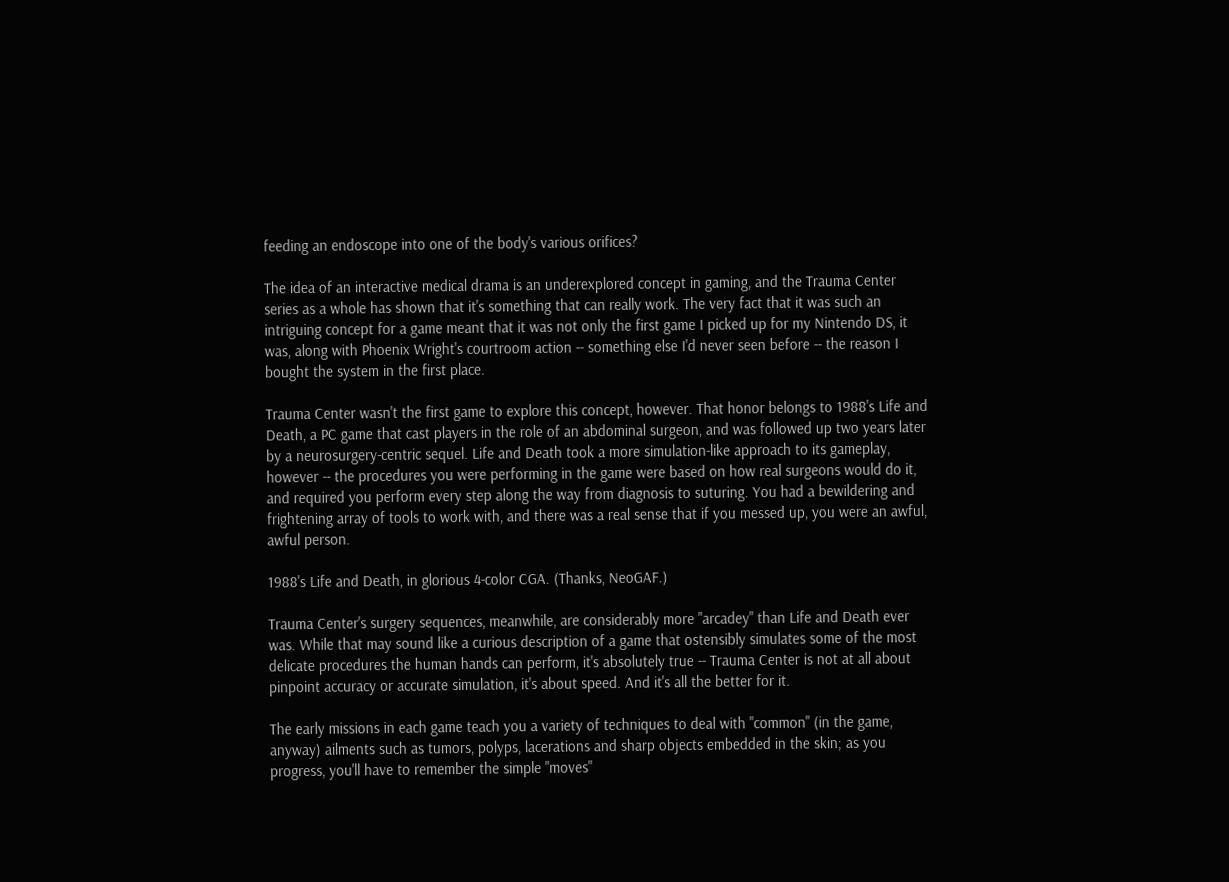feeding an endoscope into one of the body's various orifices?

The idea of an interactive medical drama is an underexplored concept in gaming, and the Trauma Center series as a whole has shown that it's something that can really work. The very fact that it was such an intriguing concept for a game meant that it was not only the first game I picked up for my Nintendo DS, it was, along with Phoenix Wright's courtroom action -- something else I'd never seen before -- the reason I bought the system in the first place.

Trauma Center wasn't the first game to explore this concept, however. That honor belongs to 1988's Life and Death, a PC game that cast players in the role of an abdominal surgeon, and was followed up two years later by a neurosurgery-centric sequel. Life and Death took a more simulation-like approach to its gameplay, however -- the procedures you were performing in the game were based on how real surgeons would do it, and required you perform every step along the way from diagnosis to suturing. You had a bewildering and frightening array of tools to work with, and there was a real sense that if you messed up, you were an awful, awful person.

1988's Life and Death, in glorious 4-color CGA. (Thanks, NeoGAF.)

Trauma Center's surgery sequences, meanwhile, are considerably more "arcadey" than Life and Death ever was. While that may sound like a curious description of a game that ostensibly simulates some of the most delicate procedures the human hands can perform, it's absolutely true -- Trauma Center is not at all about pinpoint accuracy or accurate simulation, it's about speed. And it's all the better for it.

The early missions in each game teach you a variety of techniques to deal with "common" (in the game, anyway) ailments such as tumors, polyps, lacerations and sharp objects embedded in the skin; as you progress, you'll have to remember the simple "moves"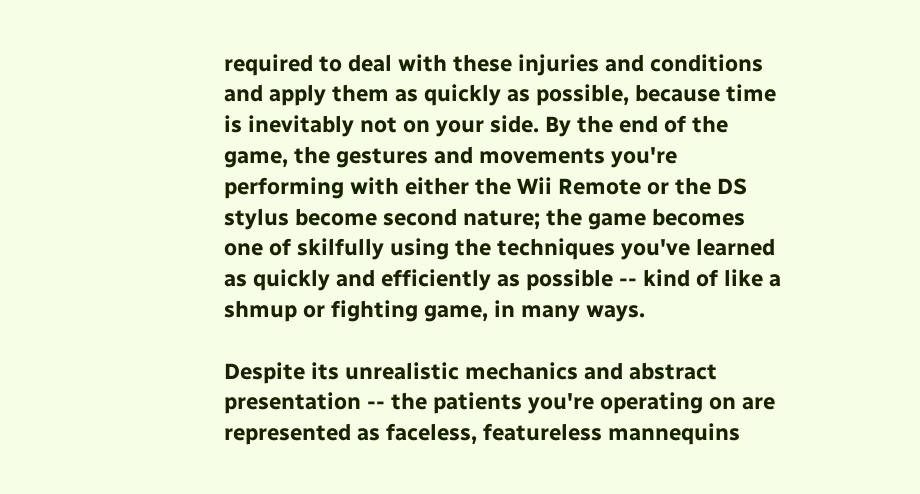required to deal with these injuries and conditions and apply them as quickly as possible, because time is inevitably not on your side. By the end of the game, the gestures and movements you're performing with either the Wii Remote or the DS stylus become second nature; the game becomes one of skilfully using the techniques you've learned as quickly and efficiently as possible -- kind of like a shmup or fighting game, in many ways.

Despite its unrealistic mechanics and abstract presentation -- the patients you're operating on are represented as faceless, featureless mannequins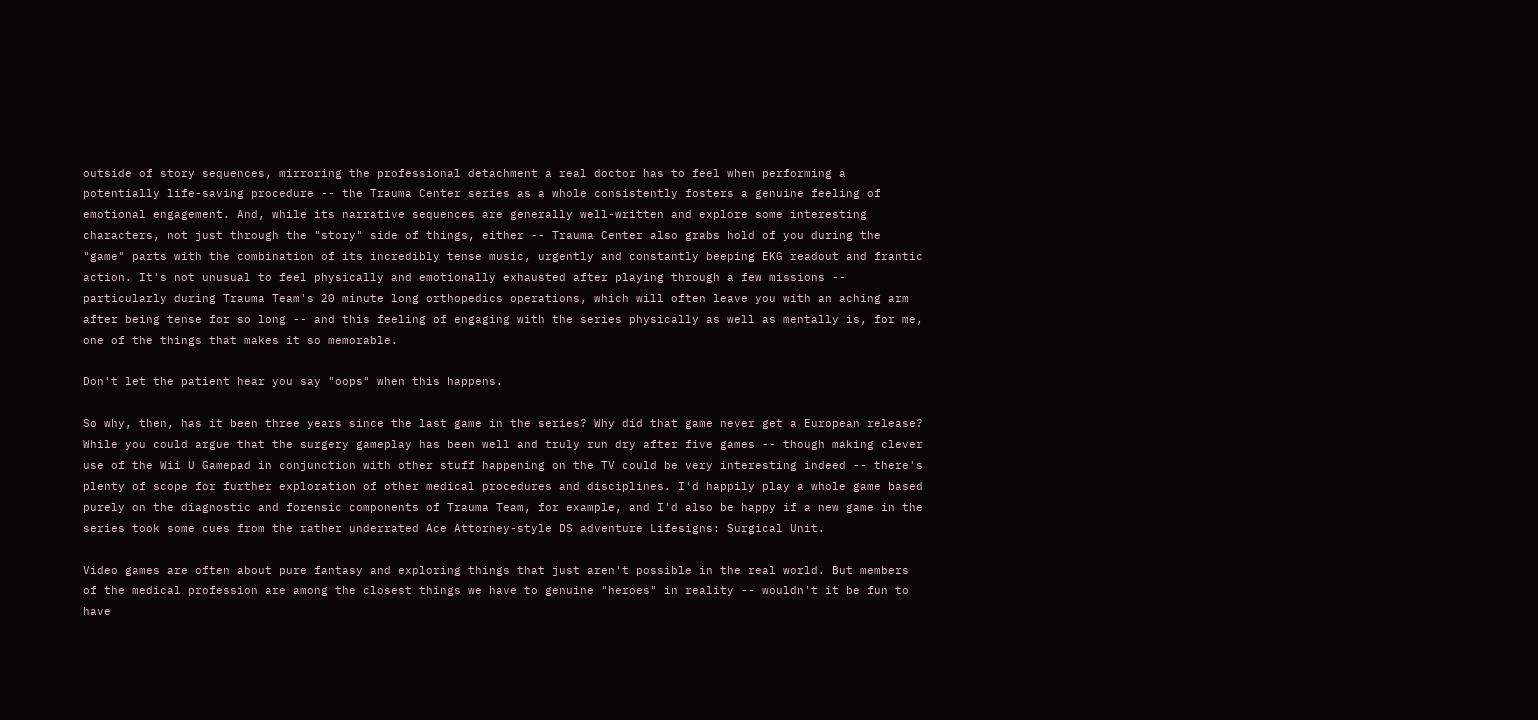outside of story sequences, mirroring the professional detachment a real doctor has to feel when performing a potentially life-saving procedure -- the Trauma Center series as a whole consistently fosters a genuine feeling of emotional engagement. And, while its narrative sequences are generally well-written and explore some interesting characters, not just through the "story" side of things, either -- Trauma Center also grabs hold of you during the "game" parts with the combination of its incredibly tense music, urgently and constantly beeping EKG readout and frantic action. It's not unusual to feel physically and emotionally exhausted after playing through a few missions -- particularly during Trauma Team's 20 minute long orthopedics operations, which will often leave you with an aching arm after being tense for so long -- and this feeling of engaging with the series physically as well as mentally is, for me, one of the things that makes it so memorable.

Don't let the patient hear you say "oops" when this happens.

So why, then, has it been three years since the last game in the series? Why did that game never get a European release? While you could argue that the surgery gameplay has been well and truly run dry after five games -- though making clever use of the Wii U Gamepad in conjunction with other stuff happening on the TV could be very interesting indeed -- there's plenty of scope for further exploration of other medical procedures and disciplines. I'd happily play a whole game based purely on the diagnostic and forensic components of Trauma Team, for example, and I'd also be happy if a new game in the series took some cues from the rather underrated Ace Attorney-style DS adventure Lifesigns: Surgical Unit.

Video games are often about pure fantasy and exploring things that just aren't possible in the real world. But members of the medical profession are among the closest things we have to genuine "heroes" in reality -- wouldn't it be fun to have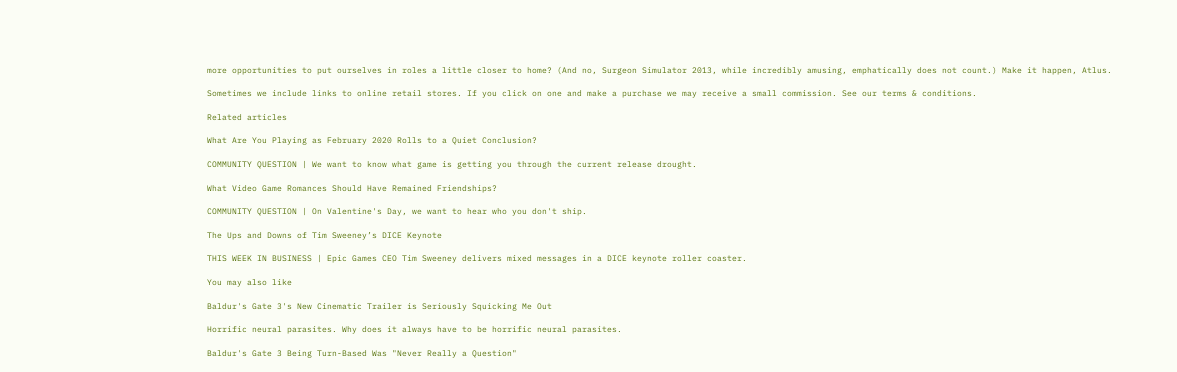more opportunities to put ourselves in roles a little closer to home? (And no, Surgeon Simulator 2013, while incredibly amusing, emphatically does not count.) Make it happen, Atlus.

Sometimes we include links to online retail stores. If you click on one and make a purchase we may receive a small commission. See our terms & conditions.

Related articles

What Are You Playing as February 2020 Rolls to a Quiet Conclusion?

COMMUNITY QUESTION | We want to know what game is getting you through the current release drought.

What Video Game Romances Should Have Remained Friendships?

COMMUNITY QUESTION | On Valentine's Day, we want to hear who you don't ship.

The Ups and Downs of Tim Sweeney’s DICE Keynote

THIS WEEK IN BUSINESS | Epic Games CEO Tim Sweeney delivers mixed messages in a DICE keynote roller coaster.

You may also like

Baldur's Gate 3's New Cinematic Trailer is Seriously Squicking Me Out

Horrific neural parasites. Why does it always have to be horrific neural parasites.

Baldur's Gate 3 Being Turn-Based Was "Never Really a Question"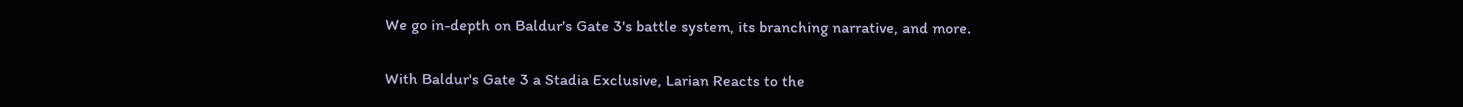We go in-depth on Baldur's Gate 3's battle system, its branching narrative, and more.

With Baldur's Gate 3 a Stadia Exclusive, Larian Reacts to the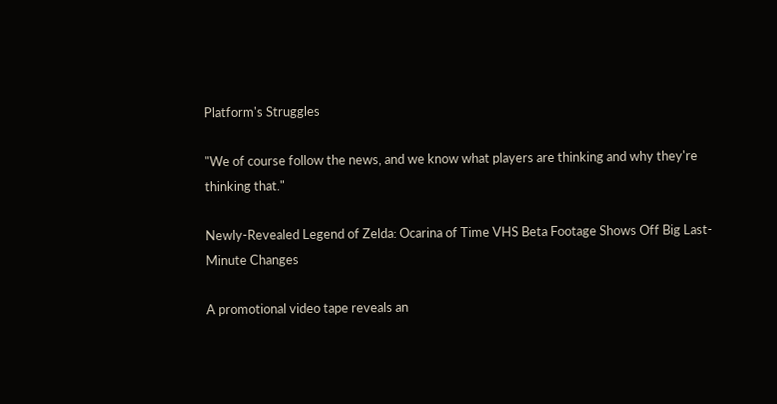Platform's Struggles

"We of course follow the news, and we know what players are thinking and why they're thinking that."

Newly-Revealed Legend of Zelda: Ocarina of Time VHS Beta Footage Shows Off Big Last-Minute Changes

A promotional video tape reveals an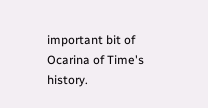important bit of Ocarina of Time's history.